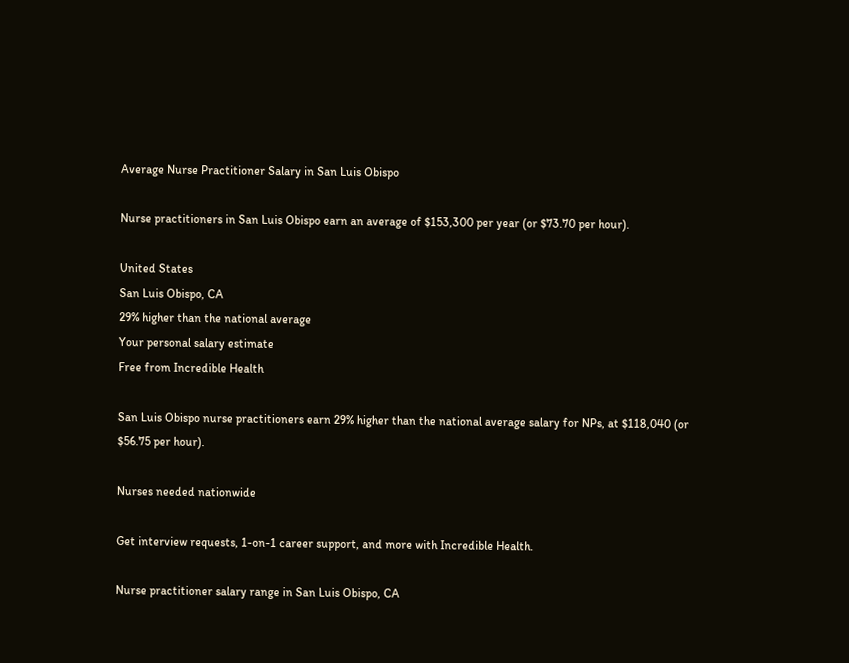Average Nurse Practitioner Salary in San Luis Obispo

Nurse practitioners in San Luis Obispo earn an average of $153,300 per year (or $73.70 per hour).

United States
San Luis Obispo, CA
29% higher than the national average
Your personal salary estimate
Free from Incredible Health

San Luis Obispo nurse practitioners earn 29% higher than the national average salary for NPs, at $118,040 (or $56.75 per hour).

Nurses needed nationwide

Get interview requests, 1-on-1 career support, and more with Incredible Health.

Nurse practitioner salary range in San Luis Obispo, CA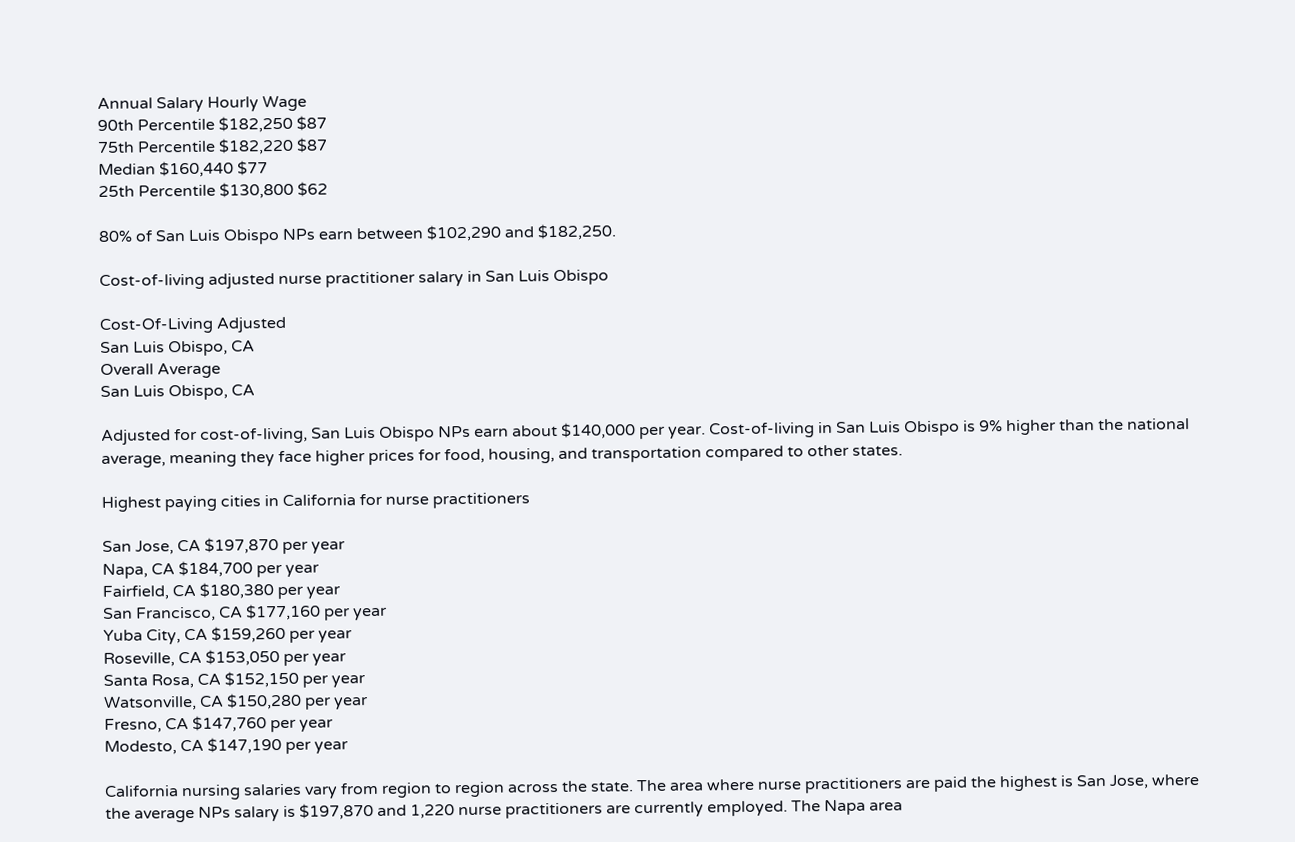Annual Salary Hourly Wage
90th Percentile $182,250 $87
75th Percentile $182,220 $87
Median $160,440 $77
25th Percentile $130,800 $62

80% of San Luis Obispo NPs earn between $102,290 and $182,250.

Cost-of-living adjusted nurse practitioner salary in San Luis Obispo

Cost-Of-Living Adjusted
San Luis Obispo, CA
Overall Average
San Luis Obispo, CA

Adjusted for cost-of-living, San Luis Obispo NPs earn about $140,000 per year. Cost-of-living in San Luis Obispo is 9% higher than the national average, meaning they face higher prices for food, housing, and transportation compared to other states.

Highest paying cities in California for nurse practitioners

San Jose, CA $197,870 per year
Napa, CA $184,700 per year
Fairfield, CA $180,380 per year
San Francisco, CA $177,160 per year
Yuba City, CA $159,260 per year
Roseville, CA $153,050 per year
Santa Rosa, CA $152,150 per year
Watsonville, CA $150,280 per year
Fresno, CA $147,760 per year
Modesto, CA $147,190 per year

California nursing salaries vary from region to region across the state. The area where nurse practitioners are paid the highest is San Jose, where the average NPs salary is $197,870 and 1,220 nurse practitioners are currently employed. The Napa area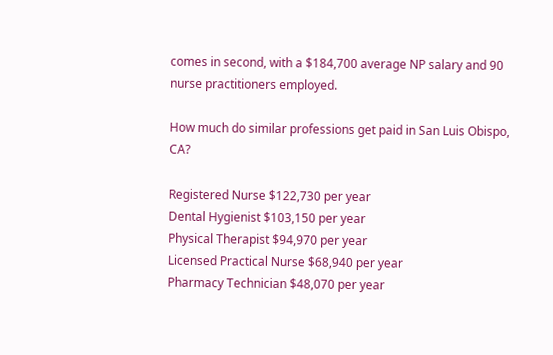comes in second, with a $184,700 average NP salary and 90 nurse practitioners employed.

How much do similar professions get paid in San Luis Obispo, CA?

Registered Nurse $122,730 per year
Dental Hygienist $103,150 per year
Physical Therapist $94,970 per year
Licensed Practical Nurse $68,940 per year
Pharmacy Technician $48,070 per year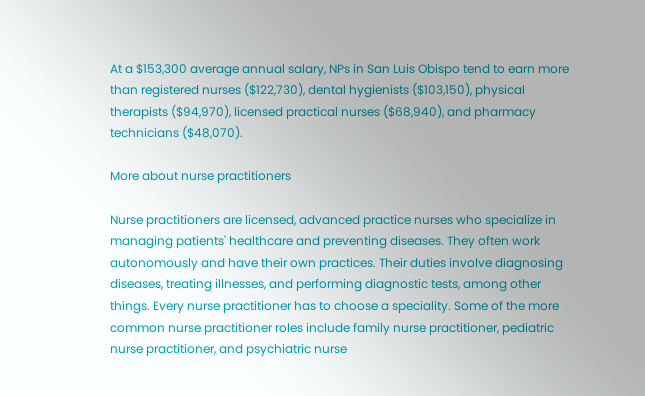At a $153,300 average annual salary, NPs in San Luis Obispo tend to earn more than registered nurses ($122,730), dental hygienists ($103,150), physical therapists ($94,970), licensed practical nurses ($68,940), and pharmacy technicians ($48,070).

More about nurse practitioners

Nurse practitioners are licensed, advanced practice nurses who specialize in managing patients' healthcare and preventing diseases. They often work autonomously and have their own practices. Their duties involve diagnosing diseases, treating illnesses, and performing diagnostic tests, among other things. Every nurse practitioner has to choose a speciality. Some of the more common nurse practitioner roles include family nurse practitioner, pediatric nurse practitioner, and psychiatric nurse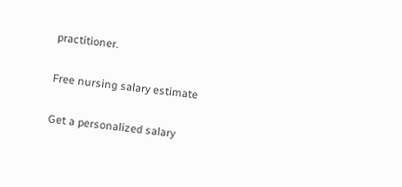practitioner.

Free nursing salary estimate

Get a personalized salary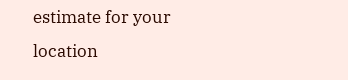estimate for your location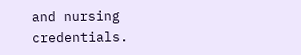and nursing credentials.